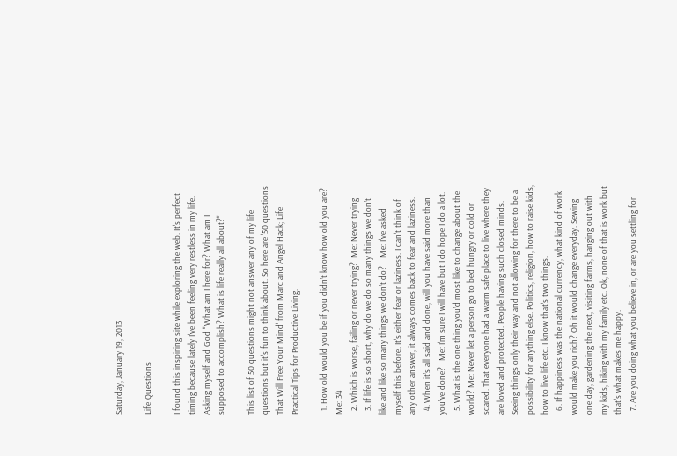Saturday, January 19, 2013

Life Questions

I found this inspiring site while exploring the web. It's perfect timing because lately I've been feeling very restless in my life. Asking myself and God "What am I here for? What am I supposed to accomplish? What is life really all about?"

This list of 50 questions might not answer any of my life questions but it's fun to think about. So here are '50 questions That Will Free Your Mind' from Marc and Angel Hack; Life Practical Tips for Productive Living.

  1. How old would you be if you didn’t know how old you are?    Me: 34
  2. Which is worse, failing or never trying?  Me: Never trying
  3. If life is so short, why do we do so many things we don’t like and like so many things we don’t do?    Me: I've asked myself this before. It's either fear or laziness. I can't think of any other answer, it always comes back to fear and laziness.
  4. When it’s all said and done, will you have said more than you’ve done?   Me: I'm sure I will have but I do hope I do a lot.
  5. What is the one thing you’d most like to change about the world? Me: Never let a person go to bed hungry or cold or scared. That everyone had a warm safe place to live where they are loved and protected. People having such closed minds. Seeing things only their way and not allowing for there to be a possibility for anything else. Politics, religion, how to raise kids, how to live life etc. I know that's two things.
  6. If happiness was the national currency, what kind of work would make you rich? Oh it would change everyday. Sewing one day, gardening the next, visiting farms, hanging out with my kids, hiking with my family etc. Ok, none of that is work but that's what makes me happy.
  7. Are you doing what you believe in, or are you settling for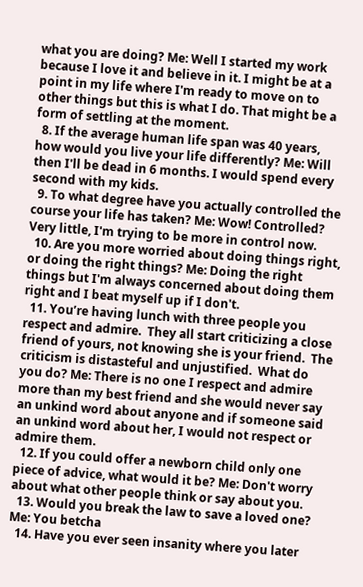what you are doing? Me: Well I started my work because I love it and believe in it. I might be at a point in my life where I'm ready to move on to other things but this is what I do. That might be a form of settling at the moment.
  8. If the average human life span was 40 years, how would you live your life differently? Me: Will then I'll be dead in 6 months. I would spend every second with my kids.
  9. To what degree have you actually controlled the course your life has taken? Me: Wow! Controlled? Very little, I'm trying to be more in control now.
  10. Are you more worried about doing things right, or doing the right things? Me: Doing the right things but I'm always concerned about doing them right and I beat myself up if I don't.
  11. You’re having lunch with three people you respect and admire.  They all start criticizing a close friend of yours, not knowing she is your friend.  The criticism is distasteful and unjustified.  What do you do? Me: There is no one I respect and admire more than my best friend and she would never say an unkind word about anyone and if someone said an unkind word about her, I would not respect or admire them.
  12. If you could offer a newborn child only one piece of advice, what would it be? Me: Don't worry about what other people think or say about you.
  13. Would you break the law to save a loved one? Me: You betcha
  14. Have you ever seen insanity where you later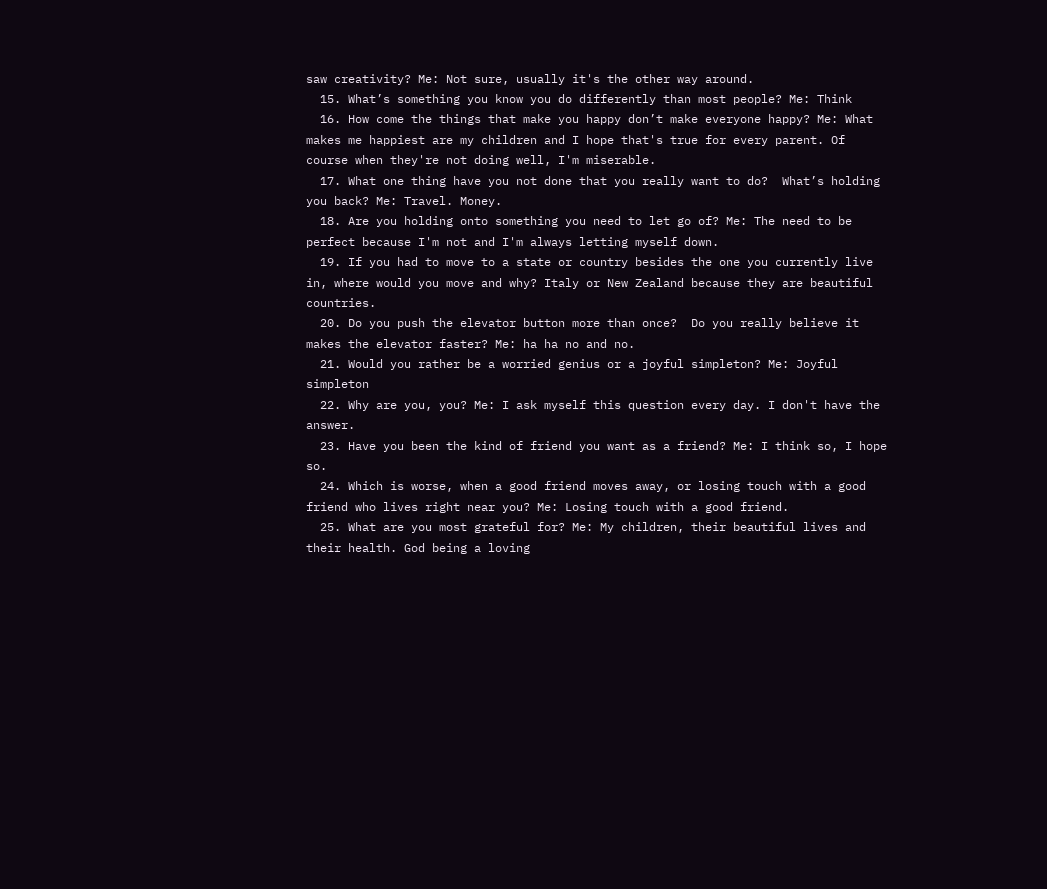saw creativity? Me: Not sure, usually it's the other way around.
  15. What’s something you know you do differently than most people? Me: Think
  16. How come the things that make you happy don’t make everyone happy? Me: What makes me happiest are my children and I hope that's true for every parent. Of course when they're not doing well, I'm miserable.
  17. What one thing have you not done that you really want to do?  What’s holding you back? Me: Travel. Money.
  18. Are you holding onto something you need to let go of? Me: The need to be perfect because I'm not and I'm always letting myself down.
  19. If you had to move to a state or country besides the one you currently live in, where would you move and why? Italy or New Zealand because they are beautiful countries.
  20. Do you push the elevator button more than once?  Do you really believe it makes the elevator faster? Me: ha ha no and no.
  21. Would you rather be a worried genius or a joyful simpleton? Me: Joyful simpleton
  22. Why are you, you? Me: I ask myself this question every day. I don't have the answer.
  23. Have you been the kind of friend you want as a friend? Me: I think so, I hope so.
  24. Which is worse, when a good friend moves away, or losing touch with a good friend who lives right near you? Me: Losing touch with a good friend.
  25. What are you most grateful for? Me: My children, their beautiful lives and their health. God being a loving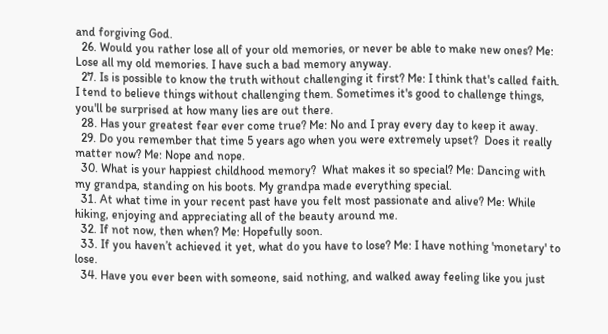and forgiving God.
  26. Would you rather lose all of your old memories, or never be able to make new ones? Me: Lose all my old memories. I have such a bad memory anyway.
  27. Is is possible to know the truth without challenging it first? Me: I think that's called faith. I tend to believe things without challenging them. Sometimes it's good to challenge things, you'll be surprised at how many lies are out there.
  28. Has your greatest fear ever come true? Me: No and I pray every day to keep it away.
  29. Do you remember that time 5 years ago when you were extremely upset?  Does it really matter now? Me: Nope and nope.
  30. What is your happiest childhood memory?  What makes it so special? Me: Dancing with my grandpa, standing on his boots. My grandpa made everything special.
  31. At what time in your recent past have you felt most passionate and alive? Me: While hiking, enjoying and appreciating all of the beauty around me.
  32. If not now, then when? Me: Hopefully soon.
  33. If you haven’t achieved it yet, what do you have to lose? Me: I have nothing 'monetary' to lose.
  34. Have you ever been with someone, said nothing, and walked away feeling like you just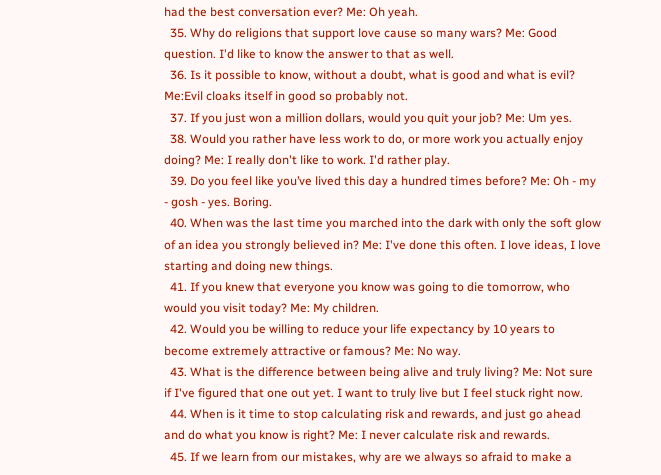had the best conversation ever? Me: Oh yeah.
  35. Why do religions that support love cause so many wars? Me: Good question. I'd like to know the answer to that as well.
  36. Is it possible to know, without a doubt, what is good and what is evil? Me:Evil cloaks itself in good so probably not.
  37. If you just won a million dollars, would you quit your job? Me: Um yes.
  38. Would you rather have less work to do, or more work you actually enjoy doing? Me: I really don't like to work. I'd rather play.
  39. Do you feel like you’ve lived this day a hundred times before? Me: Oh - my - gosh - yes. Boring.
  40. When was the last time you marched into the dark with only the soft glow of an idea you strongly believed in? Me: I've done this often. I love ideas, I love starting and doing new things.
  41. If you knew that everyone you know was going to die tomorrow, who would you visit today? Me: My children.
  42. Would you be willing to reduce your life expectancy by 10 years to become extremely attractive or famous? Me: No way.
  43. What is the difference between being alive and truly living? Me: Not sure if I've figured that one out yet. I want to truly live but I feel stuck right now.
  44. When is it time to stop calculating risk and rewards, and just go ahead and do what you know is right? Me: I never calculate risk and rewards.
  45. If we learn from our mistakes, why are we always so afraid to make a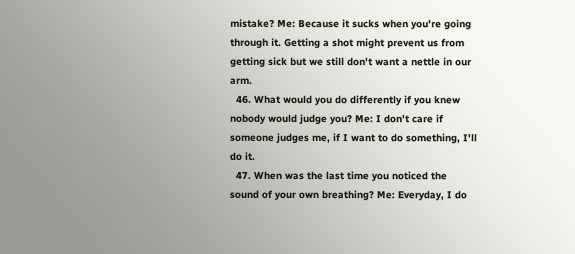mistake? Me: Because it sucks when you're going through it. Getting a shot might prevent us from getting sick but we still don't want a nettle in our arm.
  46. What would you do differently if you knew nobody would judge you? Me: I don't care if someone judges me, if I want to do something, I'll do it.
  47. When was the last time you noticed the sound of your own breathing? Me: Everyday, I do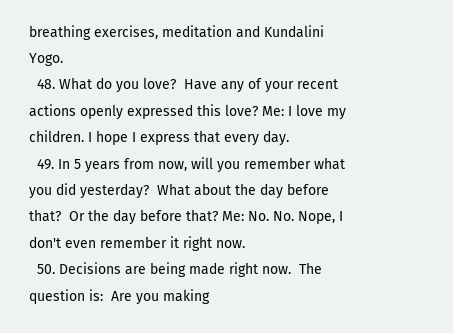breathing exercises, meditation and Kundalini Yogo.
  48. What do you love?  Have any of your recent actions openly expressed this love? Me: I love my children. I hope I express that every day.
  49. In 5 years from now, will you remember what you did yesterday?  What about the day before that?  Or the day before that? Me: No. No. Nope, I don't even remember it right now.
  50. Decisions are being made right now.  The question is:  Are you making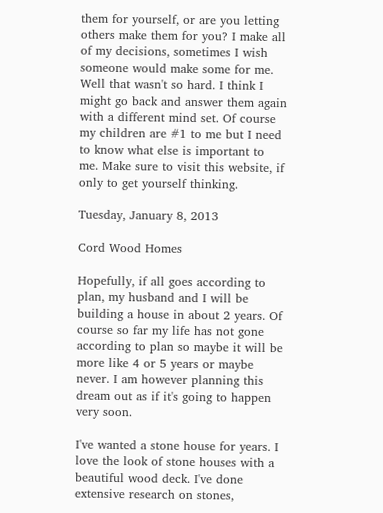them for yourself, or are you letting others make them for you? I make all of my decisions, sometimes I wish someone would make some for me.                   Well that wasn't so hard. I think I might go back and answer them again with a different mind set. Of course my children are #1 to me but I need to know what else is important to me. Make sure to visit this website, if only to get yourself thinking.

Tuesday, January 8, 2013

Cord Wood Homes

Hopefully, if all goes according to plan, my husband and I will be building a house in about 2 years. Of course so far my life has not gone according to plan so maybe it will be more like 4 or 5 years or maybe never. I am however planning this dream out as if it's going to happen very soon.

I've wanted a stone house for years. I love the look of stone houses with a beautiful wood deck. I've done extensive research on stones,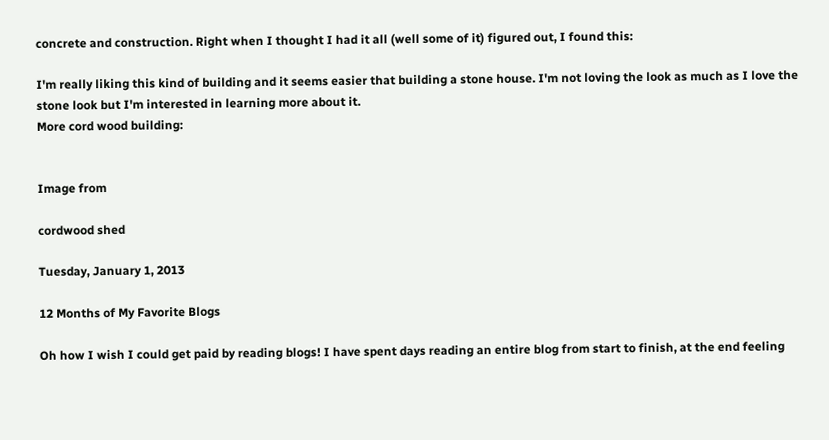concrete and construction. Right when I thought I had it all (well some of it) figured out, I found this:

I'm really liking this kind of building and it seems easier that building a stone house. I'm not loving the look as much as I love the stone look but I'm interested in learning more about it.
More cord wood building:


Image from

cordwood shed

Tuesday, January 1, 2013

12 Months of My Favorite Blogs

Oh how I wish I could get paid by reading blogs! I have spent days reading an entire blog from start to finish, at the end feeling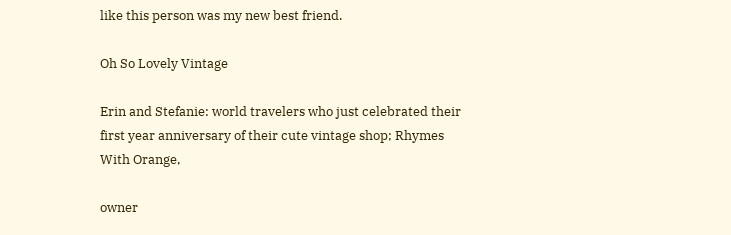like this person was my new best friend.

Oh So Lovely Vintage

Erin and Stefanie: world travelers who just celebrated their first year anniversary of their cute vintage shop; Rhymes With Orange,

owner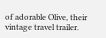of adorable Olive, their vintage travel trailer.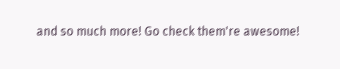and so much more! Go check them're awesome!